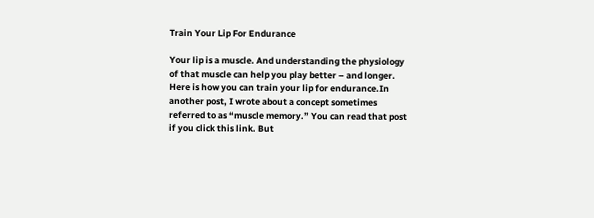Train Your Lip For Endurance

Your lip is a muscle. And understanding the physiology of that muscle can help you play better – and longer. Here is how you can train your lip for endurance.In another post, I wrote about a concept sometimes referred to as “muscle memory.” You can read that post if you click this link. But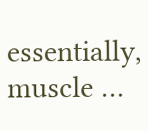essentially, muscle …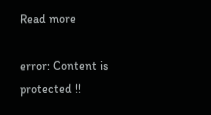Read more

error: Content is protected !!